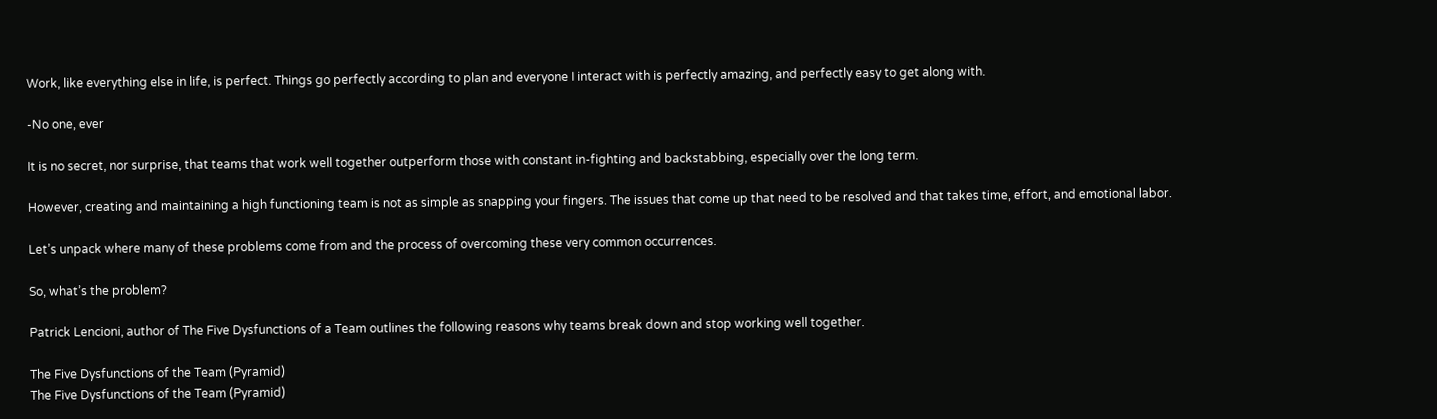Work, like everything else in life, is perfect. Things go perfectly according to plan and everyone I interact with is perfectly amazing, and perfectly easy to get along with.

-No one, ever

It is no secret, nor surprise, that teams that work well together outperform those with constant in-fighting and backstabbing, especially over the long term.

However, creating and maintaining a high functioning team is not as simple as snapping your fingers. The issues that come up that need to be resolved and that takes time, effort, and emotional labor.

Let’s unpack where many of these problems come from and the process of overcoming these very common occurrences.

So, what’s the problem?

Patrick Lencioni, author of The Five Dysfunctions of a Team outlines the following reasons why teams break down and stop working well together.

The Five Dysfunctions of the Team (Pyramid)
The Five Dysfunctions of the Team (Pyramid)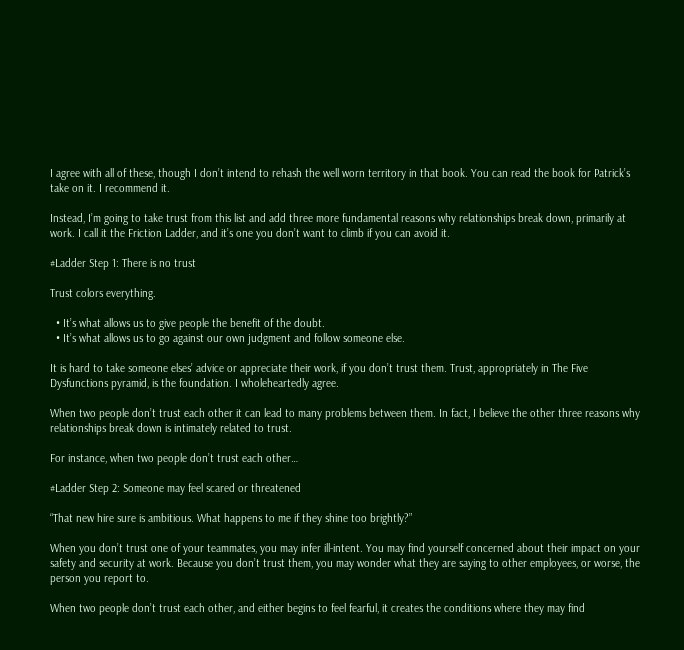I agree with all of these, though I don’t intend to rehash the well worn territory in that book. You can read the book for Patrick’s take on it. I recommend it.

Instead, I’m going to take trust from this list and add three more fundamental reasons why relationships break down, primarily at work. I call it the Friction Ladder, and it’s one you don’t want to climb if you can avoid it.

#Ladder Step 1: There is no trust

Trust colors everything.

  • It’s what allows us to give people the benefit of the doubt.
  • It’s what allows us to go against our own judgment and follow someone else.

It is hard to take someone elses’ advice or appreciate their work, if you don’t trust them. Trust, appropriately in The Five Dysfunctions pyramid, is the foundation. I wholeheartedly agree.

When two people don’t trust each other it can lead to many problems between them. In fact, I believe the other three reasons why relationships break down is intimately related to trust.

For instance, when two people don’t trust each other…

#Ladder Step 2: Someone may feel scared or threatened

“That new hire sure is ambitious. What happens to me if they shine too brightly?”

When you don’t trust one of your teammates, you may infer ill-intent. You may find yourself concerned about their impact on your safety and security at work. Because you don’t trust them, you may wonder what they are saying to other employees, or worse, the person you report to.

When two people don’t trust each other, and either begins to feel fearful, it creates the conditions where they may find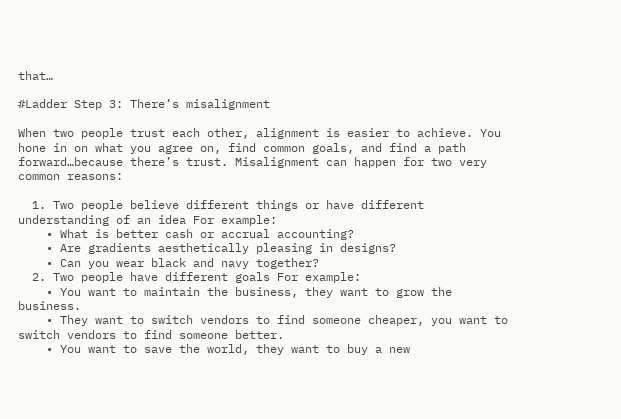that…

#Ladder Step 3: There’s misalignment

When two people trust each other, alignment is easier to achieve. You hone in on what you agree on, find common goals, and find a path forward…because there’s trust. Misalignment can happen for two very common reasons:

  1. Two people believe different things or have different understanding of an idea For example:
    • What is better cash or accrual accounting?
    • Are gradients aesthetically pleasing in designs?
    • Can you wear black and navy together?
  2. Two people have different goals For example:
    • You want to maintain the business, they want to grow the business.
    • They want to switch vendors to find someone cheaper, you want to switch vendors to find someone better.
    • You want to save the world, they want to buy a new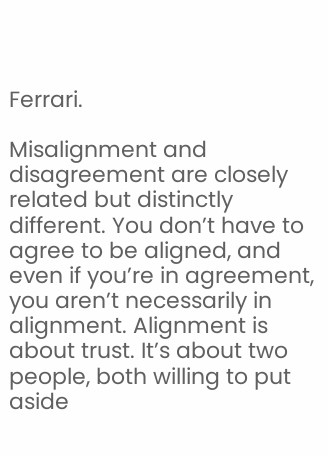Ferrari.

Misalignment and disagreement are closely related but distinctly different. You don’t have to agree to be aligned, and even if you’re in agreement, you aren’t necessarily in alignment. Alignment is about trust. It’s about two people, both willing to put aside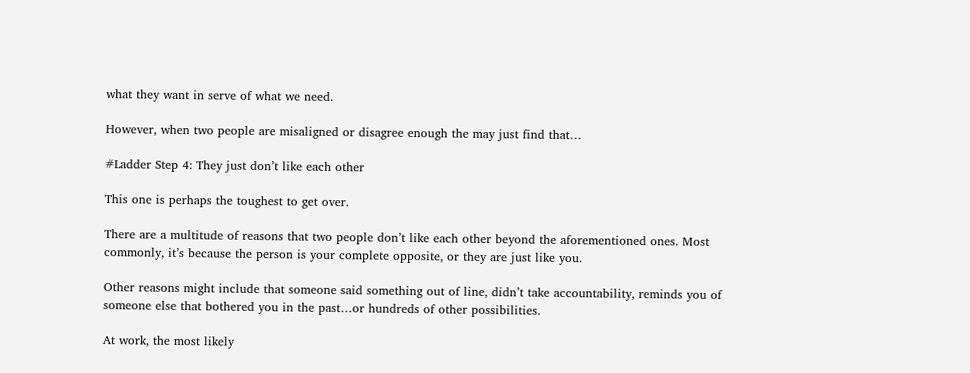what they want in serve of what we need.

However, when two people are misaligned or disagree enough the may just find that…

#Ladder Step 4: They just don’t like each other

This one is perhaps the toughest to get over.

There are a multitude of reasons that two people don’t like each other beyond the aforementioned ones. Most commonly, it’s because the person is your complete opposite, or they are just like you.

Other reasons might include that someone said something out of line, didn’t take accountability, reminds you of someone else that bothered you in the past…or hundreds of other possibilities.

At work, the most likely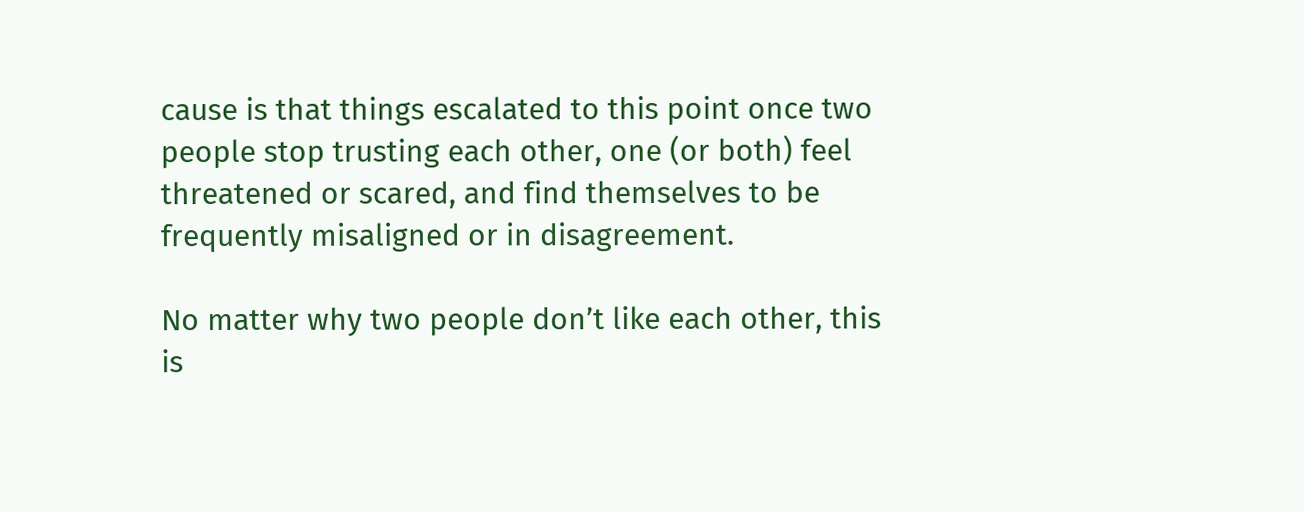cause is that things escalated to this point once two people stop trusting each other, one (or both) feel threatened or scared, and find themselves to be frequently misaligned or in disagreement.

No matter why two people don’t like each other, this is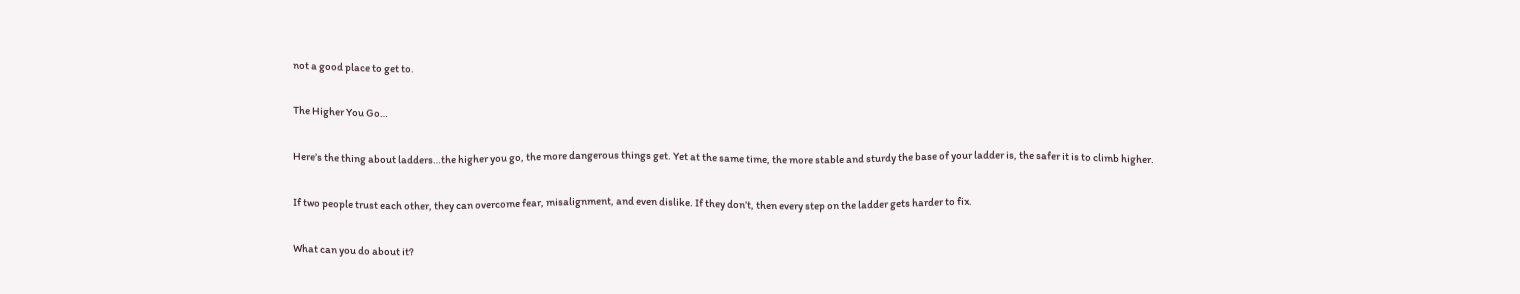not a good place to get to.

The Higher You Go…

Here’s the thing about ladders…the higher you go, the more dangerous things get. Yet at the same time, the more stable and sturdy the base of your ladder is, the safer it is to climb higher.

If two people trust each other, they can overcome fear, misalignment, and even dislike. If they don’t, then every step on the ladder gets harder to fix.

What can you do about it?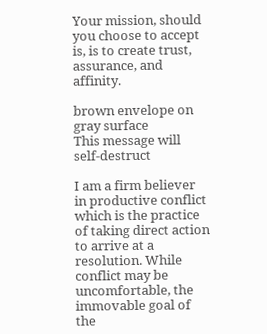Your mission, should you choose to accept is, is to create trust, assurance, and affinity.

brown envelope on gray surface
This message will self-destruct

I am a firm believer in productive conflict which is the practice of taking direct action to arrive at a resolution. While conflict may be uncomfortable, the immovable goal of the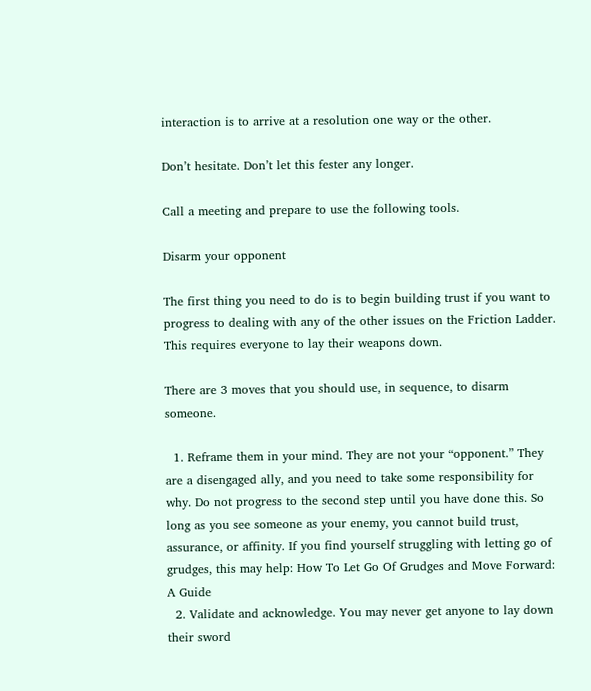interaction is to arrive at a resolution one way or the other.

Don’t hesitate. Don’t let this fester any longer.

Call a meeting and prepare to use the following tools.

Disarm your opponent

The first thing you need to do is to begin building trust if you want to progress to dealing with any of the other issues on the Friction Ladder. This requires everyone to lay their weapons down.

There are 3 moves that you should use, in sequence, to disarm someone.

  1. Reframe them in your mind. They are not your “opponent.” They are a disengaged ally, and you need to take some responsibility for why. Do not progress to the second step until you have done this. So long as you see someone as your enemy, you cannot build trust, assurance, or affinity. If you find yourself struggling with letting go of grudges, this may help: How To Let Go Of Grudges and Move Forward: A Guide
  2. Validate and acknowledge. You may never get anyone to lay down their sword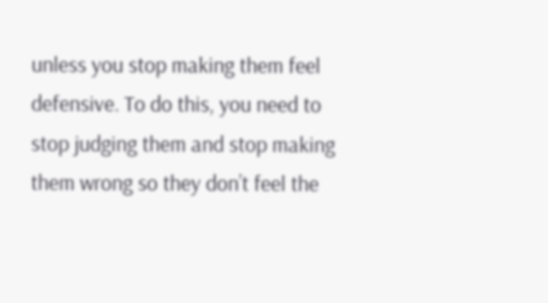unless you stop making them feel defensive. To do this, you need to stop judging them and stop making them wrong so they don’t feel the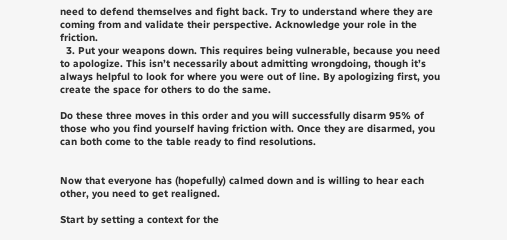need to defend themselves and fight back. Try to understand where they are coming from and validate their perspective. Acknowledge your role in the friction.
  3. Put your weapons down. This requires being vulnerable, because you need to apologize. This isn’t necessarily about admitting wrongdoing, though it’s always helpful to look for where you were out of line. By apologizing first, you create the space for others to do the same.

Do these three moves in this order and you will successfully disarm 95% of those who you find yourself having friction with. Once they are disarmed, you can both come to the table ready to find resolutions.


Now that everyone has (hopefully) calmed down and is willing to hear each other, you need to get realigned.

Start by setting a context for the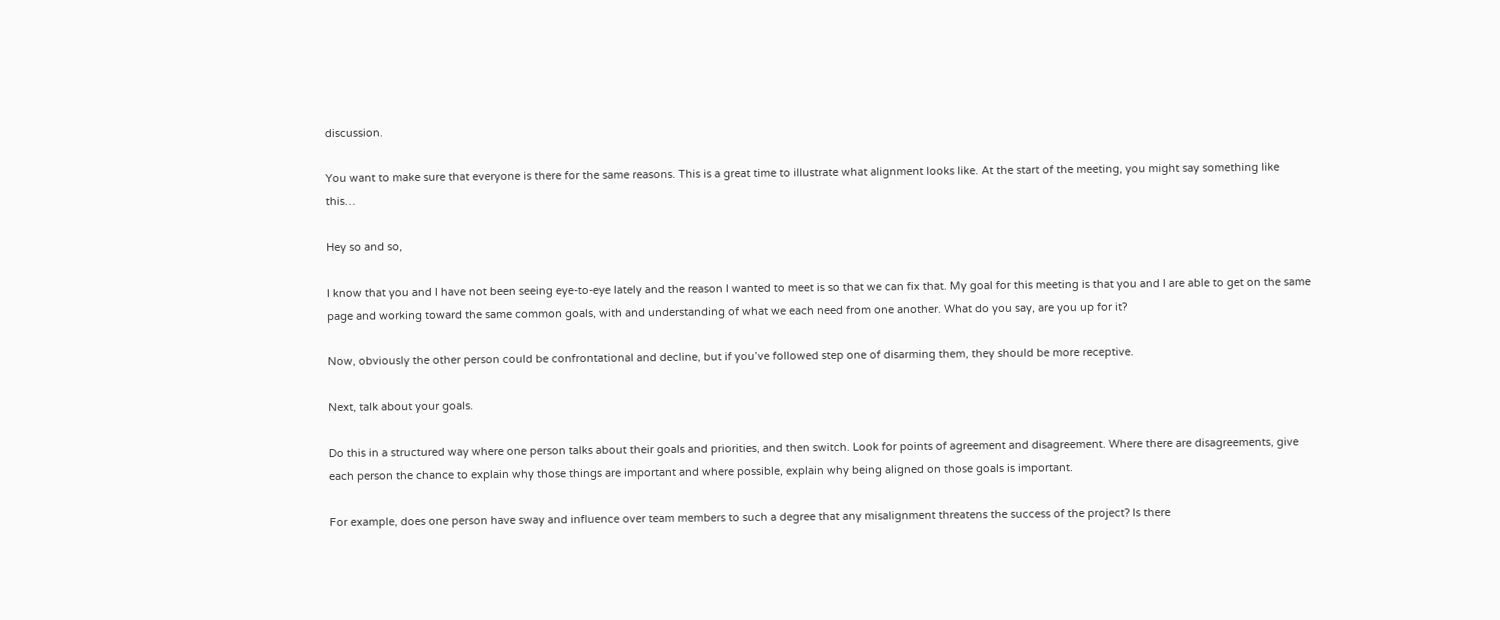discussion.

You want to make sure that everyone is there for the same reasons. This is a great time to illustrate what alignment looks like. At the start of the meeting, you might say something like this…

Hey so and so,

I know that you and I have not been seeing eye-to-eye lately and the reason I wanted to meet is so that we can fix that. My goal for this meeting is that you and I are able to get on the same page and working toward the same common goals, with and understanding of what we each need from one another. What do you say, are you up for it?

Now, obviously the other person could be confrontational and decline, but if you’ve followed step one of disarming them, they should be more receptive.

Next, talk about your goals.

Do this in a structured way where one person talks about their goals and priorities, and then switch. Look for points of agreement and disagreement. Where there are disagreements, give each person the chance to explain why those things are important and where possible, explain why being aligned on those goals is important.

For example, does one person have sway and influence over team members to such a degree that any misalignment threatens the success of the project? Is there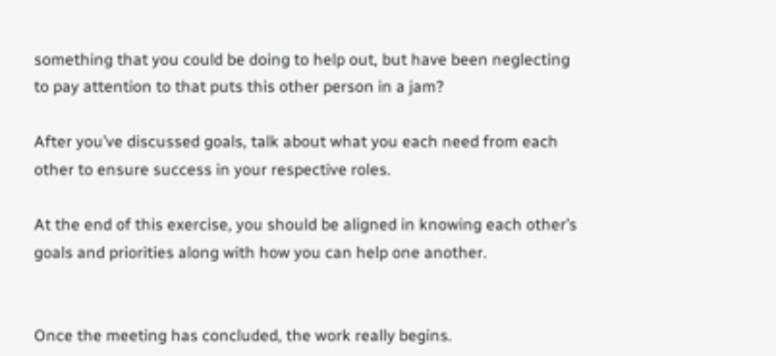something that you could be doing to help out, but have been neglecting to pay attention to that puts this other person in a jam?

After you’ve discussed goals, talk about what you each need from each other to ensure success in your respective roles.

At the end of this exercise, you should be aligned in knowing each other’s goals and priorities along with how you can help one another.


Once the meeting has concluded, the work really begins.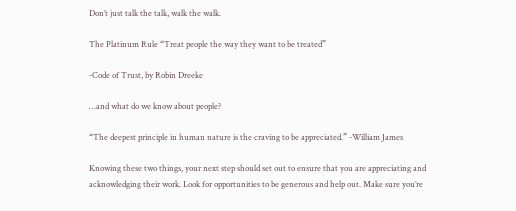Don’t just talk the talk, walk the walk.

The Platinum Rule “Treat people the way they want to be treated”

-Code of Trust, by Robin Dreeke

…and what do we know about people?

“The deepest principle in human nature is the craving to be appreciated.” -William James

Knowing these two things, your next step should set out to ensure that you are appreciating and acknowledging their work. Look for opportunities to be generous and help out. Make sure you’re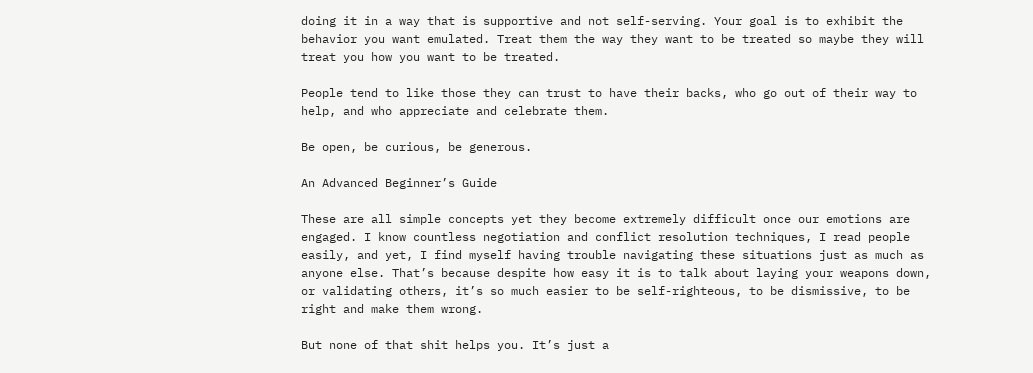doing it in a way that is supportive and not self-serving. Your goal is to exhibit the behavior you want emulated. Treat them the way they want to be treated so maybe they will treat you how you want to be treated.

People tend to like those they can trust to have their backs, who go out of their way to help, and who appreciate and celebrate them.

Be open, be curious, be generous.

An Advanced Beginner’s Guide

These are all simple concepts yet they become extremely difficult once our emotions are engaged. I know countless negotiation and conflict resolution techniques, I read people easily, and yet, I find myself having trouble navigating these situations just as much as anyone else. That’s because despite how easy it is to talk about laying your weapons down, or validating others, it’s so much easier to be self-righteous, to be dismissive, to be right and make them wrong.

But none of that shit helps you. It’s just a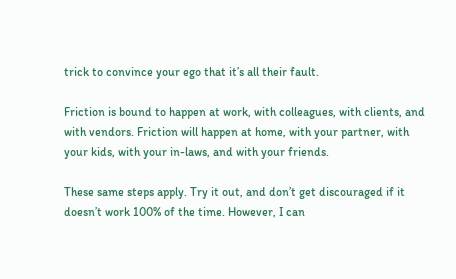trick to convince your ego that it’s all their fault.

Friction is bound to happen at work, with colleagues, with clients, and with vendors. Friction will happen at home, with your partner, with your kids, with your in-laws, and with your friends.

These same steps apply. Try it out, and don’t get discouraged if it doesn’t work 100% of the time. However, I can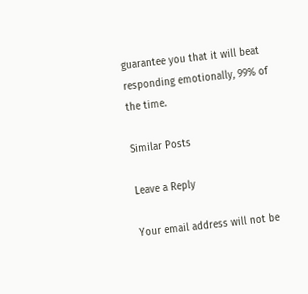guarantee you that it will beat responding emotionally, 99% of the time.

Similar Posts

Leave a Reply

Your email address will not be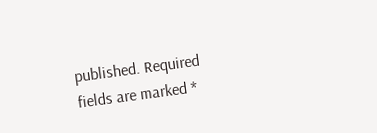published. Required fields are marked *